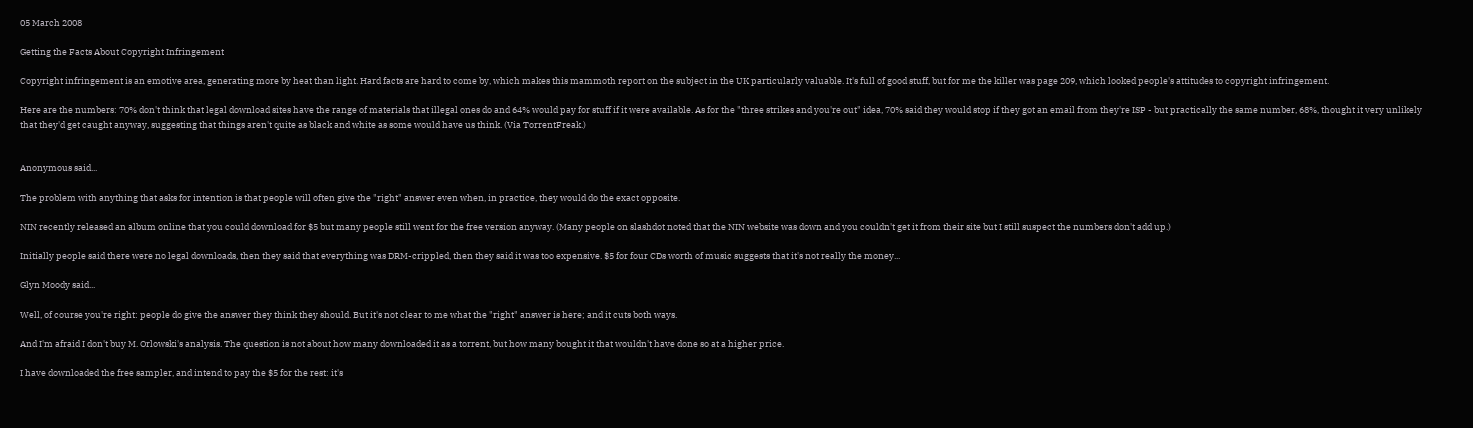05 March 2008

Getting the Facts About Copyright Infringement

Copyright infringement is an emotive area, generating more by heat than light. Hard facts are hard to come by, which makes this mammoth report on the subject in the UK particularly valuable. It's full of good stuff, but for me the killer was page 209, which looked people's attitudes to copyright infringement.

Here are the numbers: 70% don't think that legal download sites have the range of materials that illegal ones do and 64% would pay for stuff if it were available. As for the "three strikes and you're out" idea, 70% said they would stop if they got an email from they're ISP - but practically the same number, 68%, thought it very unlikely that they'd get caught anyway, suggesting that things aren't quite as black and white as some would have us think. (Via TorrentFreak.)


Anonymous said...

The problem with anything that asks for intention is that people will often give the "right" answer even when, in practice, they would do the exact opposite.

NIN recently released an album online that you could download for $5 but many people still went for the free version anyway. (Many people on slashdot noted that the NIN website was down and you couldn't get it from their site but I still suspect the numbers don't add up.)

Initially people said there were no legal downloads, then they said that everything was DRM-crippled, then they said it was too expensive. $5 for four CDs worth of music suggests that it's not really the money...

Glyn Moody said...

Well, of course you're right: people do give the answer they think they should. But it's not clear to me what the "right" answer is here; and it cuts both ways.

And I'm afraid I don't buy M. Orlowski's analysis. The question is not about how many downloaded it as a torrent, but how many bought it that wouldn't have done so at a higher price.

I have downloaded the free sampler, and intend to pay the $5 for the rest: it's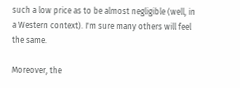such a low price as to be almost negligible (well, in a Western context). I'm sure many others will feel the same.

Moreover, the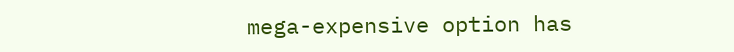mega-expensive option has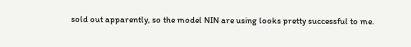sold out apparently, so the model NIN are using looks pretty successful to me.